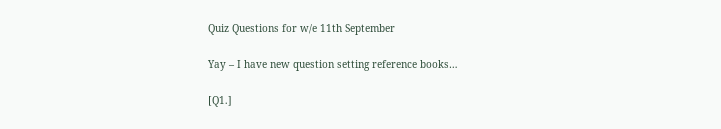Quiz Questions for w/e 11th September

Yay – I have new question setting reference books…

[Q1.]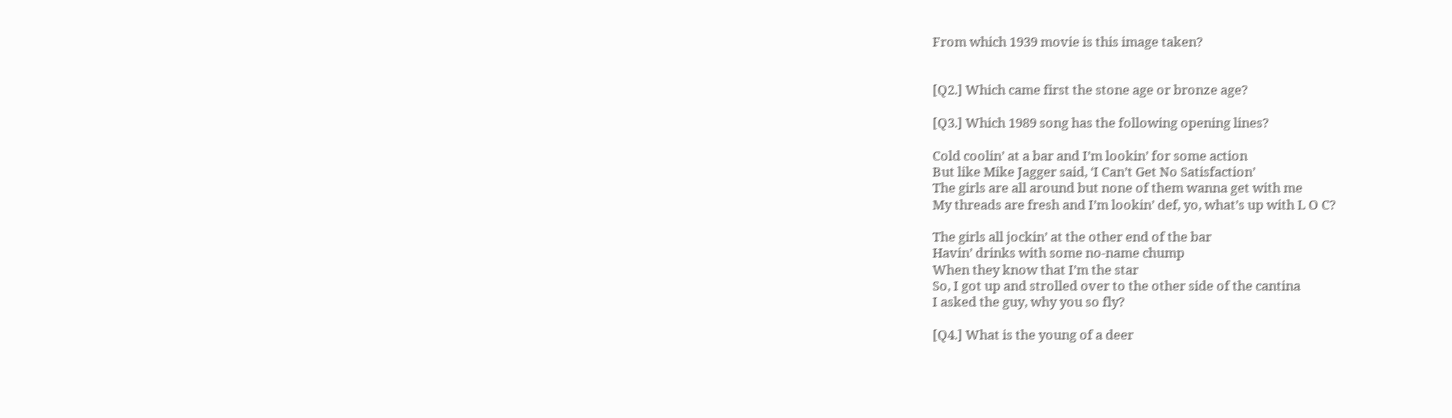From which 1939 movie is this image taken?


[Q2.] Which came first the stone age or bronze age?

[Q3.] Which 1989 song has the following opening lines?

Cold coolin’ at a bar and I’m lookin’ for some action
But like Mike Jagger said, ‘I Can’t Get No Satisfaction’
The girls are all around but none of them wanna get with me
My threads are fresh and I’m lookin’ def, yo, what’s up with L O C?

The girls all jockin’ at the other end of the bar
Havin’ drinks with some no-name chump
When they know that I’m the star
So, I got up and strolled over to the other side of the cantina
I asked the guy, why you so fly?

[Q4.] What is the young of a deer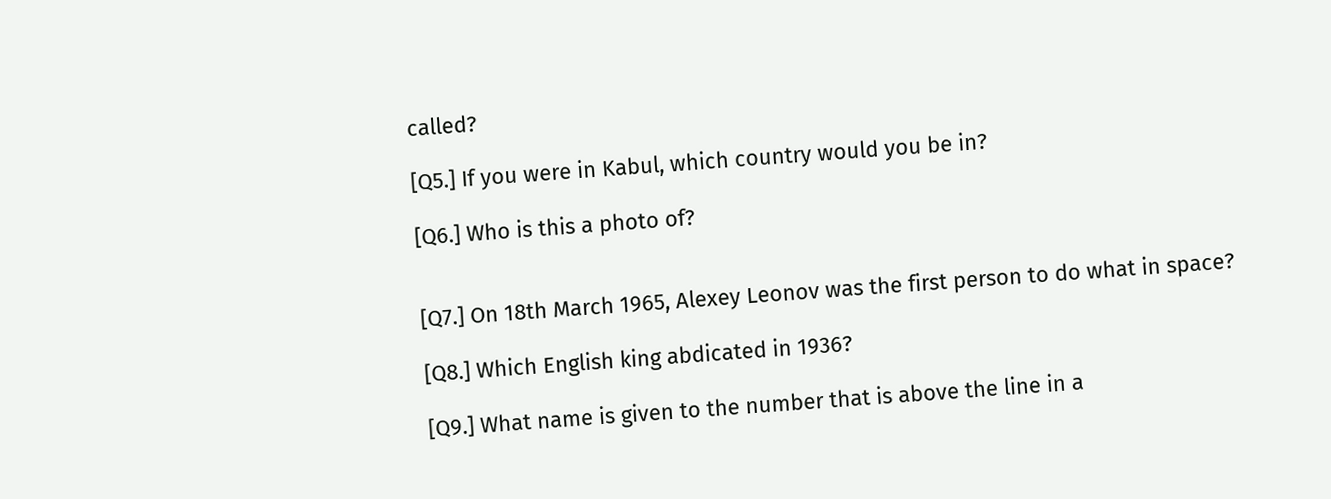called?

[Q5.] If you were in Kabul, which country would you be in?

[Q6.] Who is this a photo of?


[Q7.] On 18th March 1965, Alexey Leonov was the first person to do what in space?

[Q8.] Which English king abdicated in 1936?

[Q9.] What name is given to the number that is above the line in a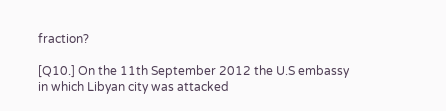fraction?

[Q10.] On the 11th September 2012 the U.S embassy in which Libyan city was attacked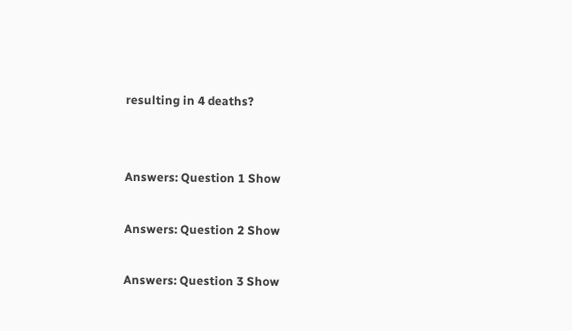resulting in 4 deaths?


Answers: Question 1 Show

Answers: Question 2 Show

Answers: Question 3 Show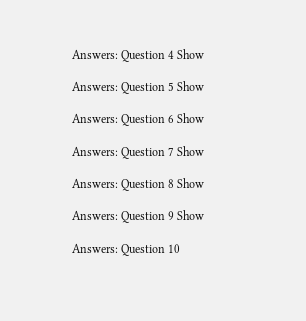Answers: Question 4 Show

Answers: Question 5 Show

Answers: Question 6 Show

Answers: Question 7 Show

Answers: Question 8 Show

Answers: Question 9 Show

Answers: Question 10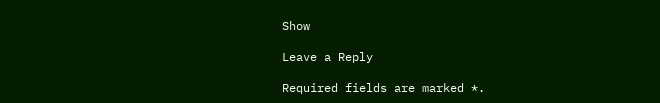Show

Leave a Reply

Required fields are marked *.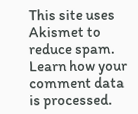This site uses Akismet to reduce spam. Learn how your comment data is processed.